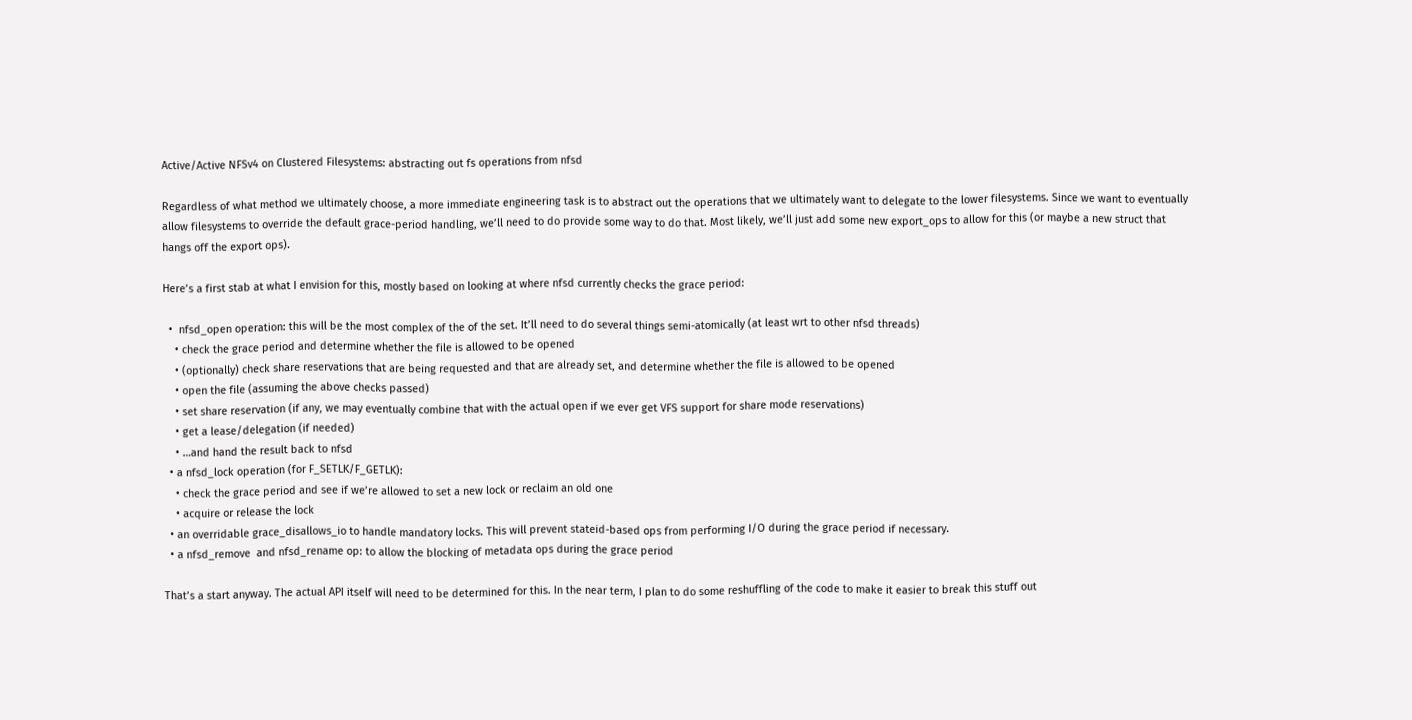Active/Active NFSv4 on Clustered Filesystems: abstracting out fs operations from nfsd

Regardless of what method we ultimately choose, a more immediate engineering task is to abstract out the operations that we ultimately want to delegate to the lower filesystems. Since we want to eventually allow filesystems to override the default grace-period handling, we’ll need to do provide some way to do that. Most likely, we’ll just add some new export_ops to allow for this (or maybe a new struct that hangs off the export ops).

Here’s a first stab at what I envision for this, mostly based on looking at where nfsd currently checks the grace period:

  •  nfsd_open operation: this will be the most complex of the of the set. It’ll need to do several things semi-atomically (at least wrt to other nfsd threads)
    • check the grace period and determine whether the file is allowed to be opened
    • (optionally) check share reservations that are being requested and that are already set, and determine whether the file is allowed to be opened
    • open the file (assuming the above checks passed)
    • set share reservation (if any, we may eventually combine that with the actual open if we ever get VFS support for share mode reservations)
    • get a lease/delegation (if needed)
    • …and hand the result back to nfsd
  • a nfsd_lock operation (for F_SETLK/F_GETLK):
    • check the grace period and see if we’re allowed to set a new lock or reclaim an old one
    • acquire or release the lock
  • an overridable grace_disallows_io to handle mandatory locks. This will prevent stateid-based ops from performing I/O during the grace period if necessary.
  • a nfsd_remove  and nfsd_rename op: to allow the blocking of metadata ops during the grace period

That’s a start anyway. The actual API itself will need to be determined for this. In the near term, I plan to do some reshuffling of the code to make it easier to break this stuff out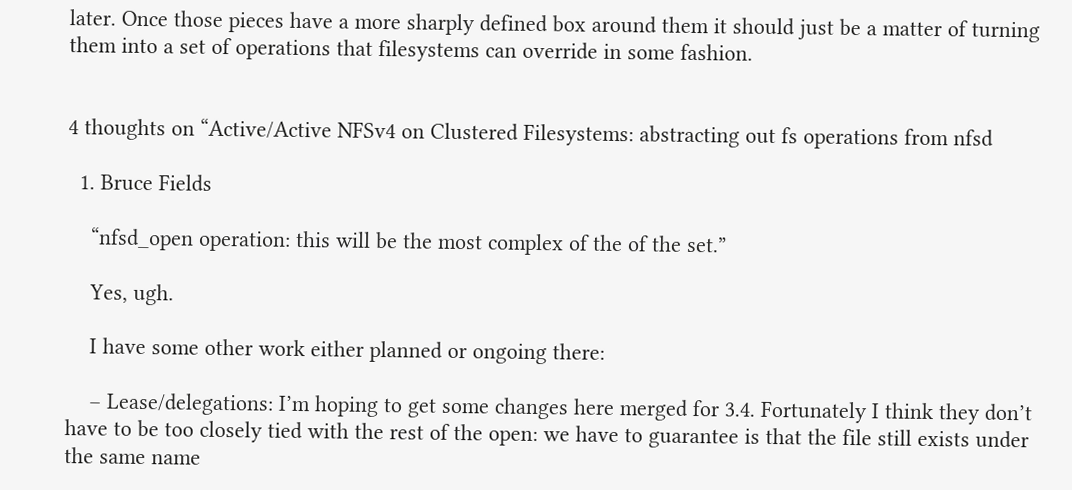later. Once those pieces have a more sharply defined box around them it should just be a matter of turning them into a set of operations that filesystems can override in some fashion.


4 thoughts on “Active/Active NFSv4 on Clustered Filesystems: abstracting out fs operations from nfsd

  1. Bruce Fields

    “nfsd_open operation: this will be the most complex of the of the set.”

    Yes, ugh.

    I have some other work either planned or ongoing there:

    – Lease/delegations: I’m hoping to get some changes here merged for 3.4. Fortunately I think they don’t have to be too closely tied with the rest of the open: we have to guarantee is that the file still exists under the same name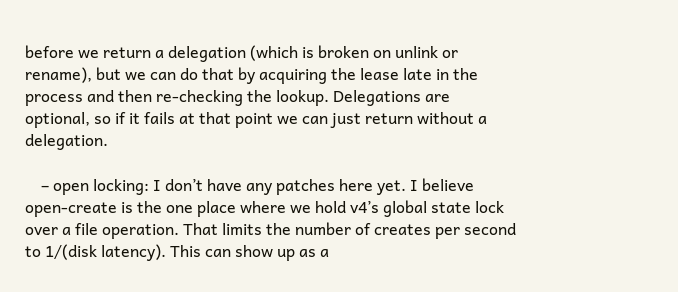before we return a delegation (which is broken on unlink or rename), but we can do that by acquiring the lease late in the process and then re-checking the lookup. Delegations are optional, so if it fails at that point we can just return without a delegation.

    – open locking: I don’t have any patches here yet. I believe open-create is the one place where we hold v4’s global state lock over a file operation. That limits the number of creates per second to 1/(disk latency). This can show up as a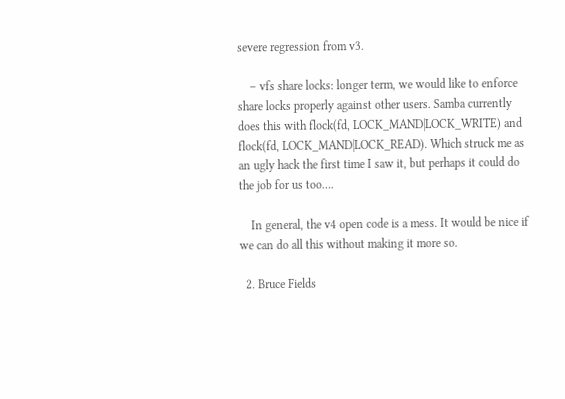severe regression from v3.

    – vfs share locks: longer term, we would like to enforce share locks properly against other users. Samba currently does this with flock(fd, LOCK_MAND|LOCK_WRITE) and flock(fd, LOCK_MAND|LOCK_READ). Which struck me as an ugly hack the first time I saw it, but perhaps it could do the job for us too….

    In general, the v4 open code is a mess. It would be nice if we can do all this without making it more so.

  2. Bruce Fields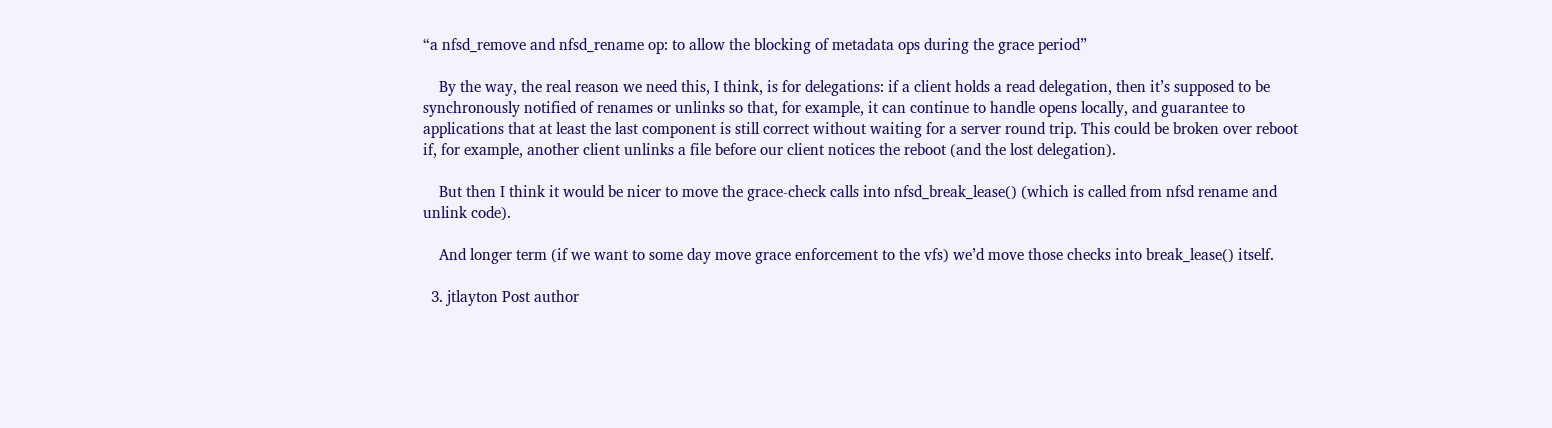“a nfsd_remove and nfsd_rename op: to allow the blocking of metadata ops during the grace period”

    By the way, the real reason we need this, I think, is for delegations: if a client holds a read delegation, then it’s supposed to be synchronously notified of renames or unlinks so that, for example, it can continue to handle opens locally, and guarantee to applications that at least the last component is still correct without waiting for a server round trip. This could be broken over reboot if, for example, another client unlinks a file before our client notices the reboot (and the lost delegation).

    But then I think it would be nicer to move the grace-check calls into nfsd_break_lease() (which is called from nfsd rename and unlink code).

    And longer term (if we want to some day move grace enforcement to the vfs) we’d move those checks into break_lease() itself.

  3. jtlayton Post author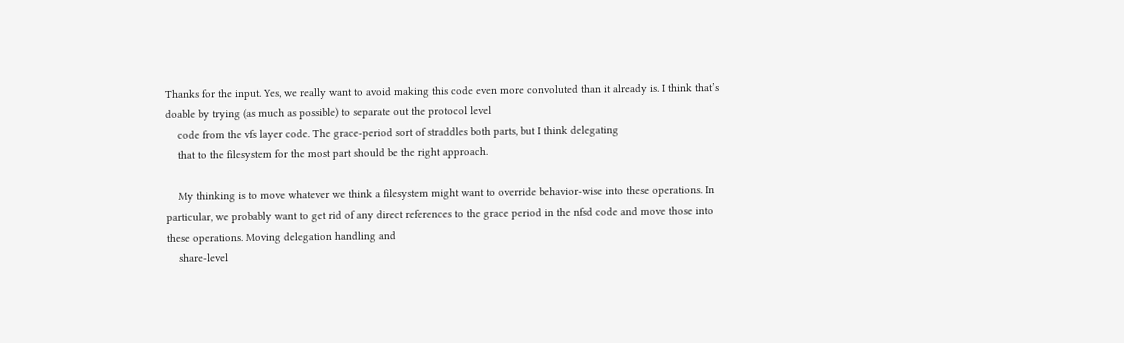Thanks for the input. Yes, we really want to avoid making this code even more convoluted than it already is. I think that’s doable by trying (as much as possible) to separate out the protocol level
    code from the vfs layer code. The grace-period sort of straddles both parts, but I think delegating
    that to the filesystem for the most part should be the right approach.

    My thinking is to move whatever we think a filesystem might want to override behavior-wise into these operations. In particular, we probably want to get rid of any direct references to the grace period in the nfsd code and move those into these operations. Moving delegation handling and
    share-level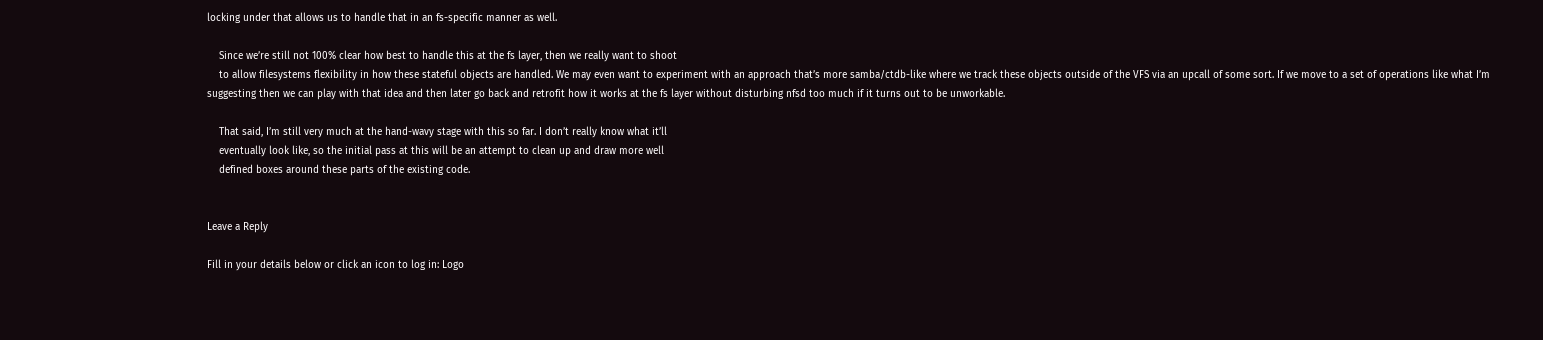locking under that allows us to handle that in an fs-specific manner as well.

    Since we’re still not 100% clear how best to handle this at the fs layer, then we really want to shoot
    to allow filesystems flexibility in how these stateful objects are handled. We may even want to experiment with an approach that’s more samba/ctdb-like where we track these objects outside of the VFS via an upcall of some sort. If we move to a set of operations like what I’m suggesting then we can play with that idea and then later go back and retrofit how it works at the fs layer without disturbing nfsd too much if it turns out to be unworkable.

    That said, I’m still very much at the hand-wavy stage with this so far. I don’t really know what it’ll
    eventually look like, so the initial pass at this will be an attempt to clean up and draw more well
    defined boxes around these parts of the existing code.


Leave a Reply

Fill in your details below or click an icon to log in: Logo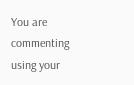You are commenting using your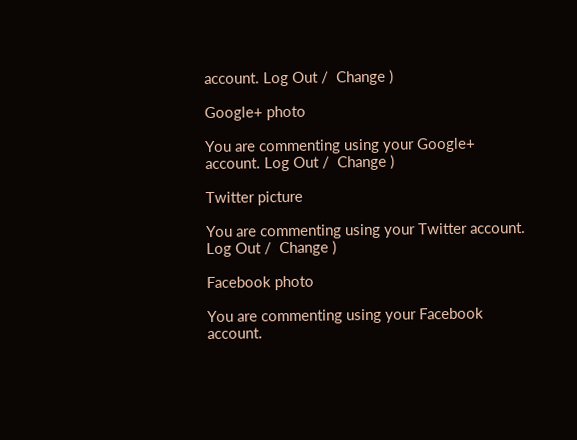account. Log Out /  Change )

Google+ photo

You are commenting using your Google+ account. Log Out /  Change )

Twitter picture

You are commenting using your Twitter account. Log Out /  Change )

Facebook photo

You are commenting using your Facebook account.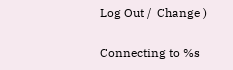Log Out /  Change )

Connecting to %s